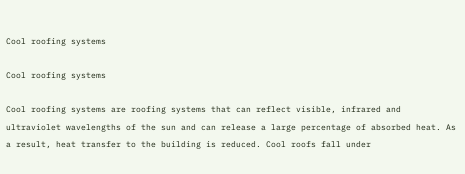Cool roofing systems

Cool roofing systems

Cool roofing systems are roofing systems that can reflect visible, infrared and ultraviolet wavelengths of the sun and can release a large percentage of absorbed heat. As a result, heat transfer to the building is reduced. Cool roofs fall under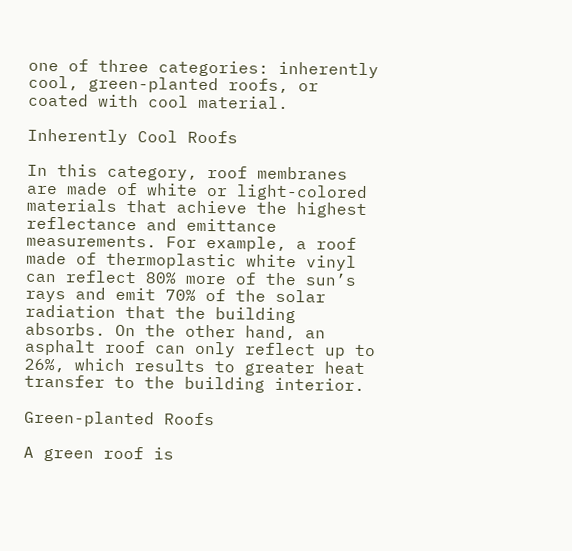one of three categories: inherently cool, green-planted roofs, or coated with cool material.

Inherently Cool Roofs

In this category, roof membranes are made of white or light-colored materials that achieve the highest reflectance and emittance measurements. For example, a roof made of thermoplastic white vinyl can reflect 80% more of the sun’s rays and emit 70% of the solar radiation that the building absorbs. On the other hand, an asphalt roof can only reflect up to 26%, which results to greater heat transfer to the building interior.

Green-planted Roofs

A green roof is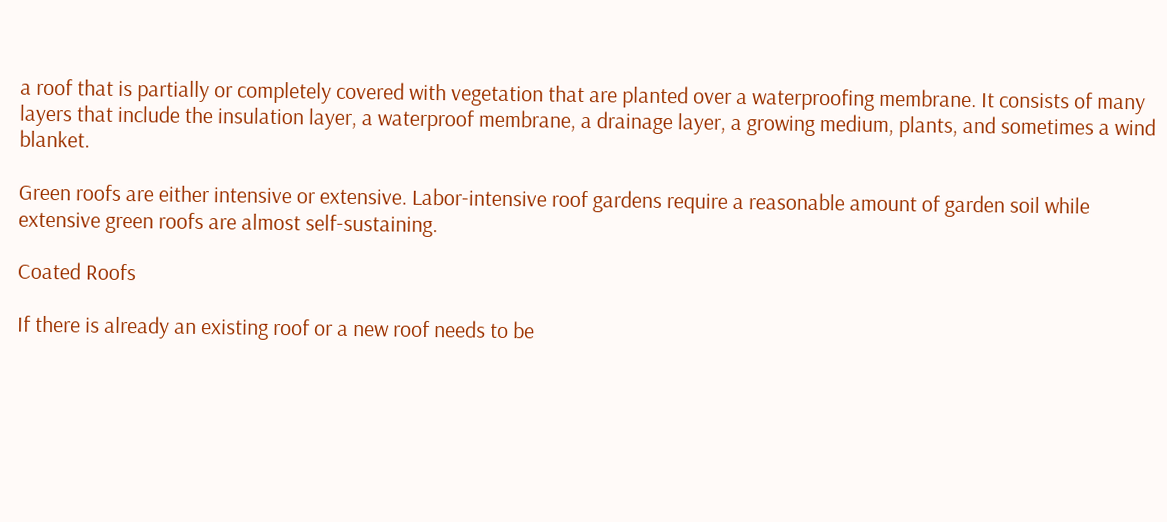a roof that is partially or completely covered with vegetation that are planted over a waterproofing membrane. It consists of many layers that include the insulation layer, a waterproof membrane, a drainage layer, a growing medium, plants, and sometimes a wind blanket.

Green roofs are either intensive or extensive. Labor-intensive roof gardens require a reasonable amount of garden soil while extensive green roofs are almost self-sustaining.

Coated Roofs

If there is already an existing roof or a new roof needs to be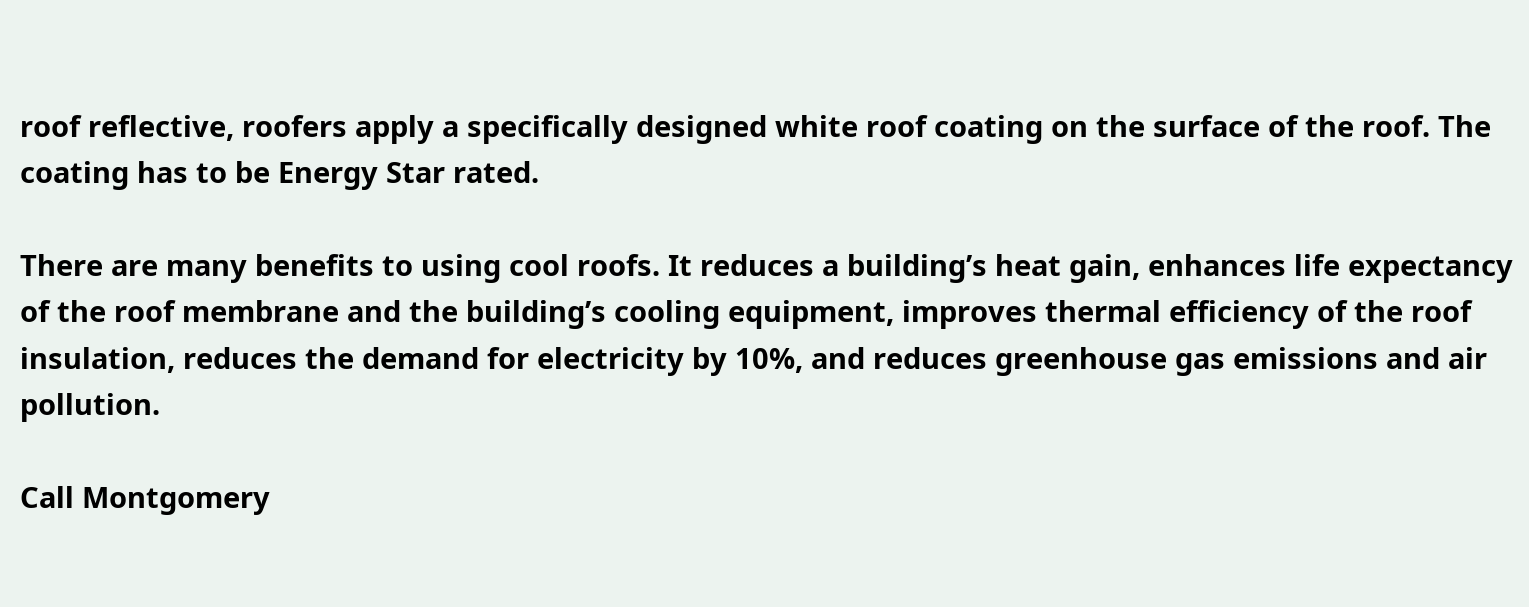roof reflective, roofers apply a specifically designed white roof coating on the surface of the roof. The coating has to be Energy Star rated.

There are many benefits to using cool roofs. It reduces a building’s heat gain, enhances life expectancy of the roof membrane and the building’s cooling equipment, improves thermal efficiency of the roof insulation, reduces the demand for electricity by 10%, and reduces greenhouse gas emissions and air pollution.

Call Montgomery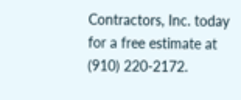Contractors, Inc. today for a free estimate at (910) 220-2172.